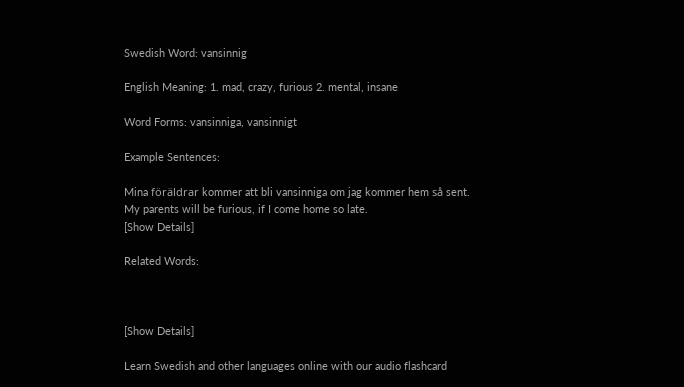Swedish Word: vansinnig

English Meaning: 1. mad, crazy, furious 2. mental, insane

Word Forms: vansinniga, vansinnigt

Example Sentences:

Mina föräldrar kommer att bli vansinniga om jag kommer hem så sent.
My parents will be furious, if I come home so late.
[Show Details]

Related Words:



[Show Details]

Learn Swedish and other languages online with our audio flashcard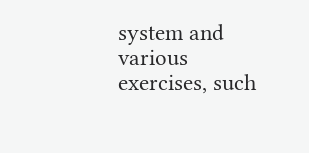system and various exercises, such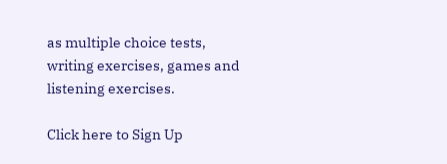as multiple choice tests, writing exercises, games and listening exercises.

Click here to Sign Up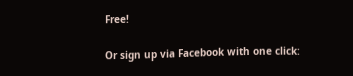Free!

Or sign up via Facebook with one click: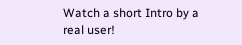Watch a short Intro by a real user!